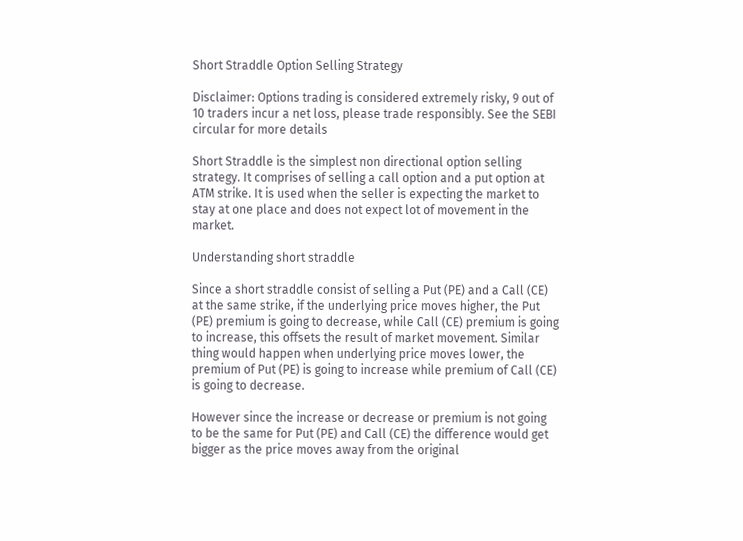Short Straddle Option Selling Strategy

Disclaimer: Options trading is considered extremely risky, 9 out of 10 traders incur a net loss, please trade responsibly. See the SEBI circular for more details

Short Straddle is the simplest non directional option selling strategy. It comprises of selling a call option and a put option at ATM strike. It is used when the seller is expecting the market to stay at one place and does not expect lot of movement in the market.

Understanding short straddle

Since a short straddle consist of selling a Put (PE) and a Call (CE) at the same strike, if the underlying price moves higher, the Put (PE) premium is going to decrease, while Call (CE) premium is going to increase, this offsets the result of market movement. Similar thing would happen when underlying price moves lower, the premium of Put (PE) is going to increase while premium of Call (CE) is going to decrease.

However since the increase or decrease or premium is not going to be the same for Put (PE) and Call (CE) the difference would get bigger as the price moves away from the original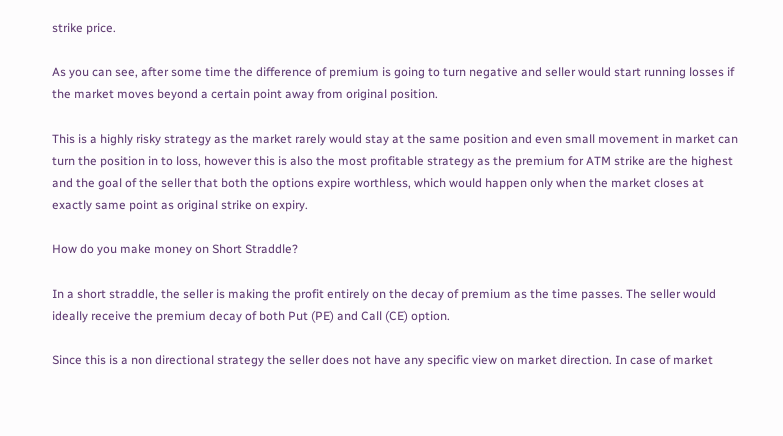strike price.

As you can see, after some time the difference of premium is going to turn negative and seller would start running losses if the market moves beyond a certain point away from original position.

This is a highly risky strategy as the market rarely would stay at the same position and even small movement in market can turn the position in to loss, however this is also the most profitable strategy as the premium for ATM strike are the highest and the goal of the seller that both the options expire worthless, which would happen only when the market closes at exactly same point as original strike on expiry.

How do you make money on Short Straddle?

In a short straddle, the seller is making the profit entirely on the decay of premium as the time passes. The seller would ideally receive the premium decay of both Put (PE) and Call (CE) option.

Since this is a non directional strategy the seller does not have any specific view on market direction. In case of market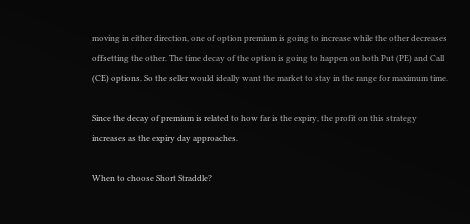moving in either direction, one of option premium is going to increase while the other decreases offsetting the other. The time decay of the option is going to happen on both Put (PE) and Call (CE) options. So the seller would ideally want the market to stay in the range for maximum time.

Since the decay of premium is related to how far is the expiry, the profit on this strategy increases as the expiry day approaches.

When to choose Short Straddle?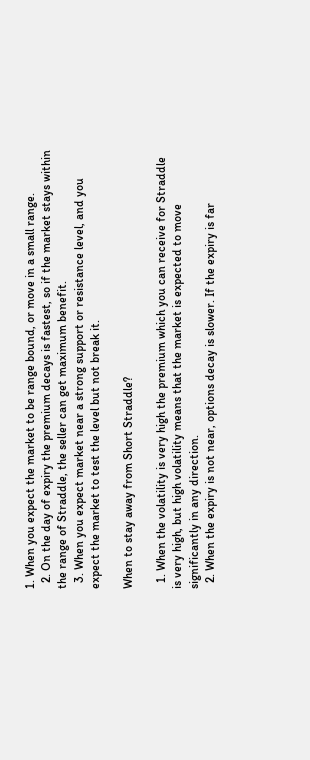1. When you expect the market to be range bound, or move in a small range.
  2. On the day of expiry the premium decays is fastest, so if the market stays within the range of Straddle, the seller can get maximum benefit.
  3. When you expect market near a strong support or resistance level, and you expect the market to test the level but not break it.

When to stay away from Short Straddle?

  1. When the volatility is very high the premium which you can receive for Straddle is very high, but high volatility means that the market is expected to move significantly in any direction.
  2. When the expiry is not near, options decay is slower. If the expiry is far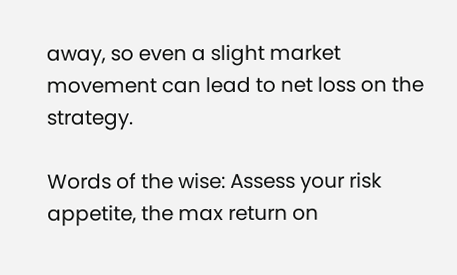away, so even a slight market movement can lead to net loss on the strategy.

Words of the wise: Assess your risk appetite, the max return on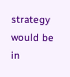strategy would be in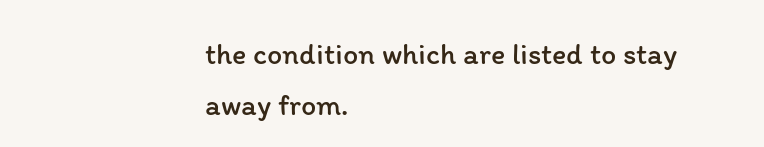the condition which are listed to stay away from.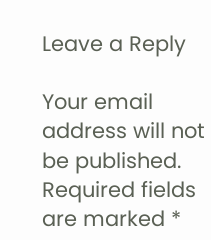Leave a Reply

Your email address will not be published. Required fields are marked *